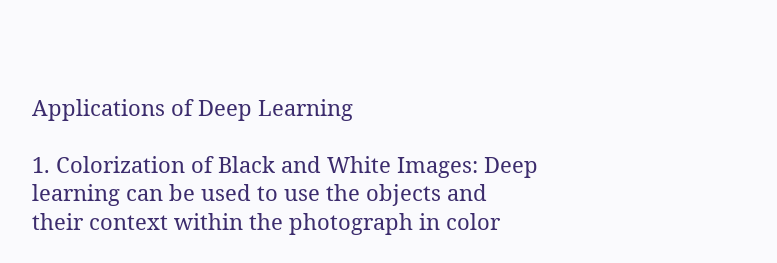Applications of Deep Learning

1. Colorization of Black and White Images: Deep learning can be used to use the objects and their context within the photograph in color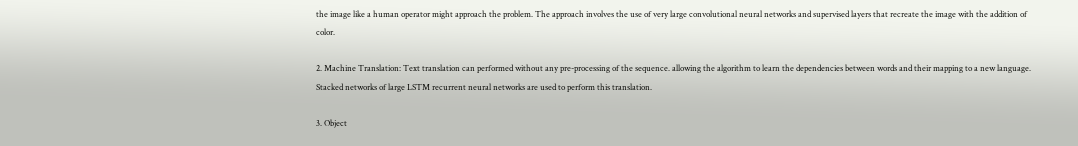the image like a human operator might approach the problem. The approach involves the use of very large convolutional neural networks and supervised layers that recreate the image with the addition of color.

2. Machine Translation: Text translation can performed without any pre-processing of the sequence. allowing the algorithm to learn the dependencies between words and their mapping to a new language. Stacked networks of large LSTM recurrent neural networks are used to perform this translation.

3. Object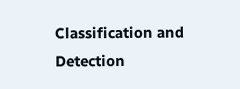Classification and Detection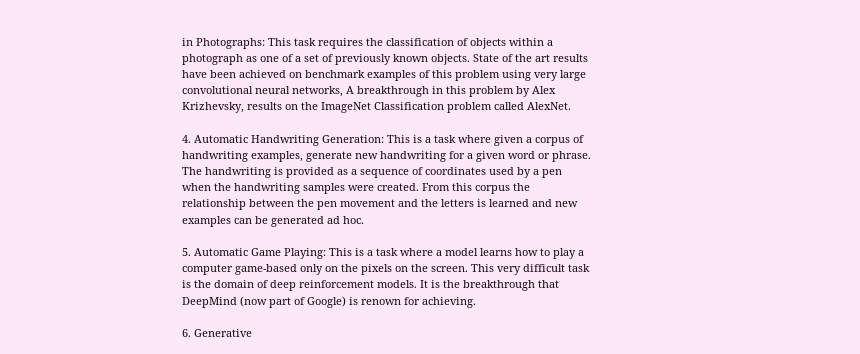in Photographs: This task requires the classification of objects within a photograph as one of a set of previously known objects. State of the art results have been achieved on benchmark examples of this problem using very large convolutional neural networks, A breakthrough in this problem by Alex Krizhevsky, results on the ImageNet Classification problem called AlexNet.

4. Automatic Handwriting Generation: This is a task where given a corpus of handwriting examples, generate new handwriting for a given word or phrase. The handwriting is provided as a sequence of coordinates used by a pen when the handwriting samples were created. From this corpus the relationship between the pen movement and the letters is learned and new examples can be generated ad hoc.

5. Automatic Game Playing: This is a task where a model learns how to play a computer game-based only on the pixels on the screen. This very difficult task is the domain of deep reinforcement models. It is the breakthrough that DeepMind (now part of Google) is renown for achieving.

6. Generative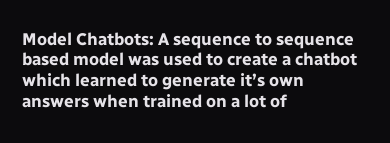Model Chatbots: A sequence to sequence based model was used to create a chatbot which learned to generate it’s own answers when trained on a lot of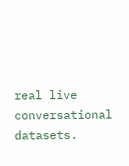real live conversational datasets.